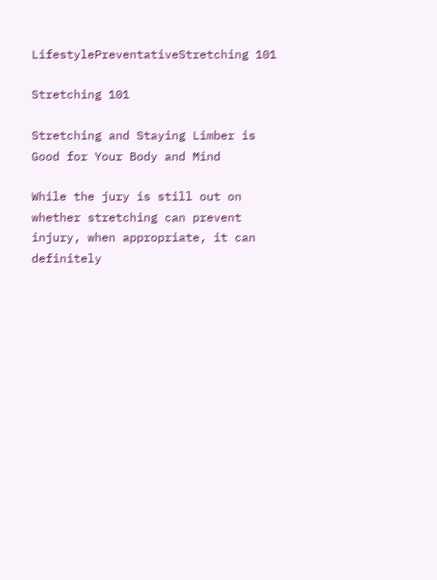LifestylePreventativeStretching 101

Stretching 101

Stretching and Staying Limber is Good for Your Body and Mind

While the jury is still out on whether stretching can prevent injury, when appropriate, it can definitely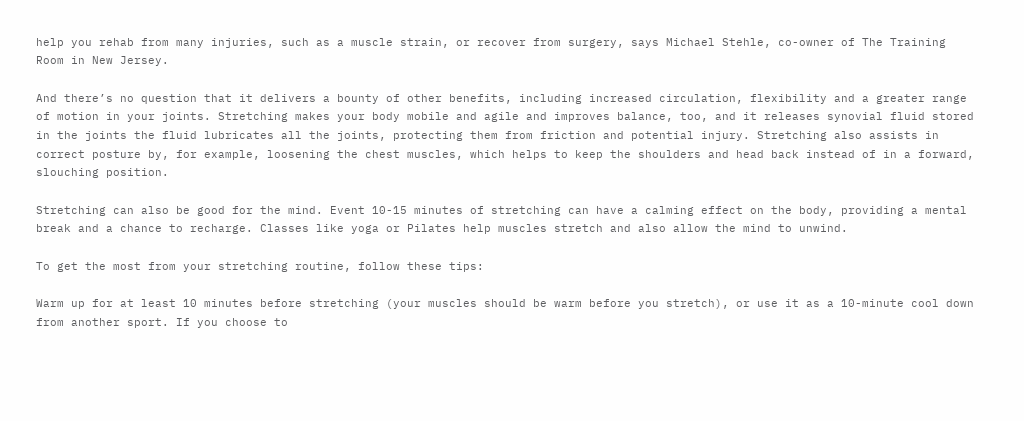help you rehab from many injuries, such as a muscle strain, or recover from surgery, says Michael Stehle, co-owner of The Training Room in New Jersey.

And there’s no question that it delivers a bounty of other benefits, including increased circulation, flexibility and a greater range of motion in your joints. Stretching makes your body mobile and agile and improves balance, too, and it releases synovial fluid stored in the joints the fluid lubricates all the joints, protecting them from friction and potential injury. Stretching also assists in correct posture by, for example, loosening the chest muscles, which helps to keep the shoulders and head back instead of in a forward, slouching position.

Stretching can also be good for the mind. Event 10-15 minutes of stretching can have a calming effect on the body, providing a mental break and a chance to recharge. Classes like yoga or Pilates help muscles stretch and also allow the mind to unwind.

To get the most from your stretching routine, follow these tips:

Warm up for at least 10 minutes before stretching (your muscles should be warm before you stretch), or use it as a 10-minute cool down from another sport. If you choose to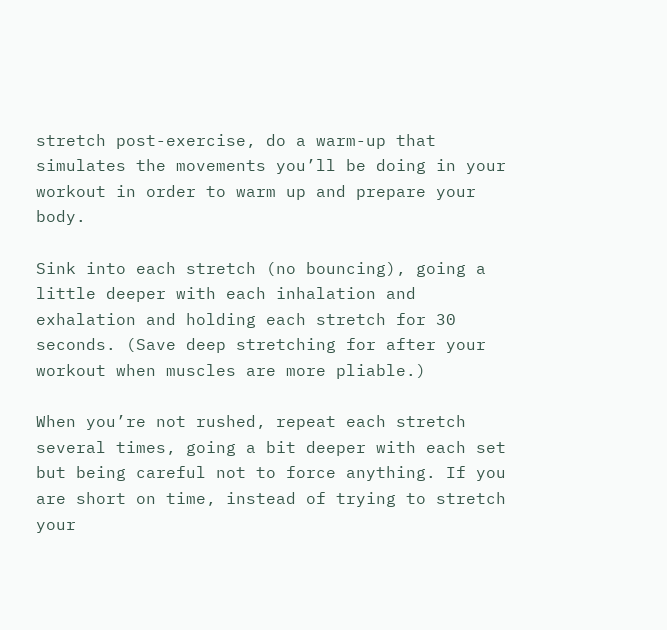stretch post-exercise, do a warm-up that simulates the movements you’ll be doing in your workout in order to warm up and prepare your body.

Sink into each stretch (no bouncing), going a little deeper with each inhalation and exhalation and holding each stretch for 30 seconds. (Save deep stretching for after your workout when muscles are more pliable.)

When you’re not rushed, repeat each stretch several times, going a bit deeper with each set but being careful not to force anything. If you are short on time, instead of trying to stretch your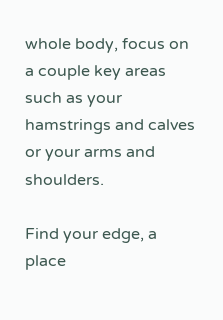whole body, focus on a couple key areas such as your hamstrings and calves or your arms and shoulders.

Find your edge, a place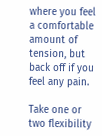where you feel a comfortable amount of tension, but back off if you feel any pain.

Take one or two flexibility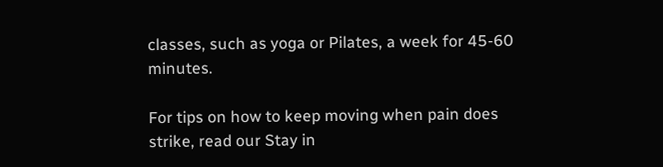classes, such as yoga or Pilates, a week for 45-60 minutes.

For tips on how to keep moving when pain does strike, read our Stay in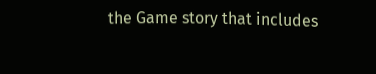the Game story that includes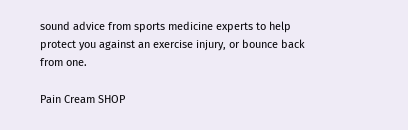sound advice from sports medicine experts to help protect you against an exercise injury, or bounce back from one.

Pain Cream SHOP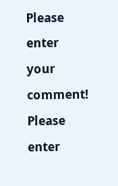Please enter your comment!
Please enter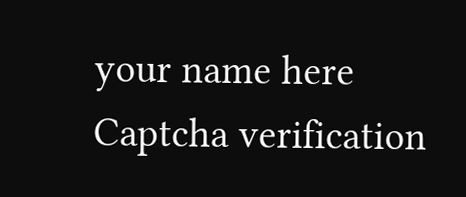your name here
Captcha verification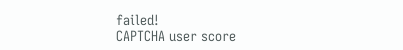failed!
CAPTCHA user score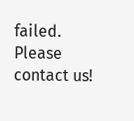failed. Please contact us!